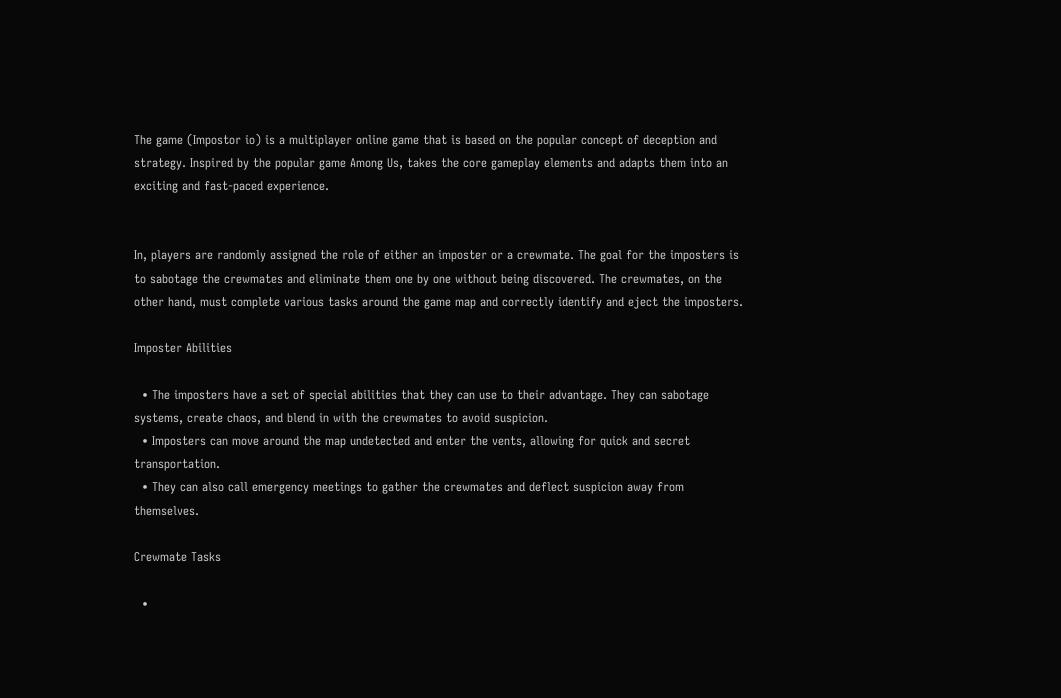The game (Impostor io) is a multiplayer online game that is based on the popular concept of deception and strategy. Inspired by the popular game Among Us, takes the core gameplay elements and adapts them into an exciting and fast-paced experience.


In, players are randomly assigned the role of either an imposter or a crewmate. The goal for the imposters is to sabotage the crewmates and eliminate them one by one without being discovered. The crewmates, on the other hand, must complete various tasks around the game map and correctly identify and eject the imposters.

Imposter Abilities

  • The imposters have a set of special abilities that they can use to their advantage. They can sabotage systems, create chaos, and blend in with the crewmates to avoid suspicion.
  • Imposters can move around the map undetected and enter the vents, allowing for quick and secret transportation.
  • They can also call emergency meetings to gather the crewmates and deflect suspicion away from themselves.

Crewmate Tasks

  •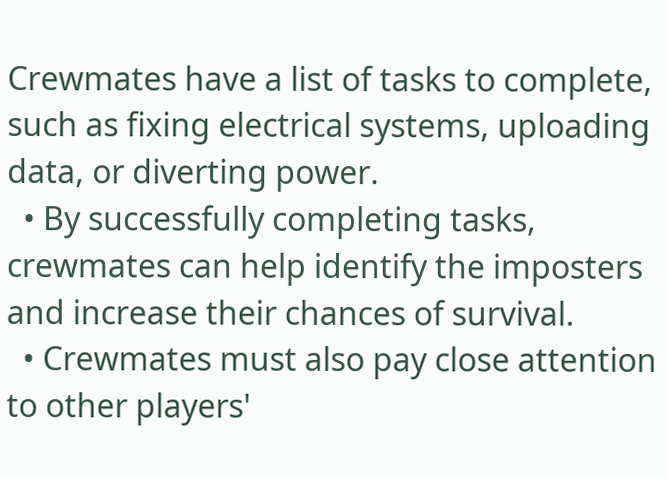Crewmates have a list of tasks to complete, such as fixing electrical systems, uploading data, or diverting power.
  • By successfully completing tasks, crewmates can help identify the imposters and increase their chances of survival.
  • Crewmates must also pay close attention to other players'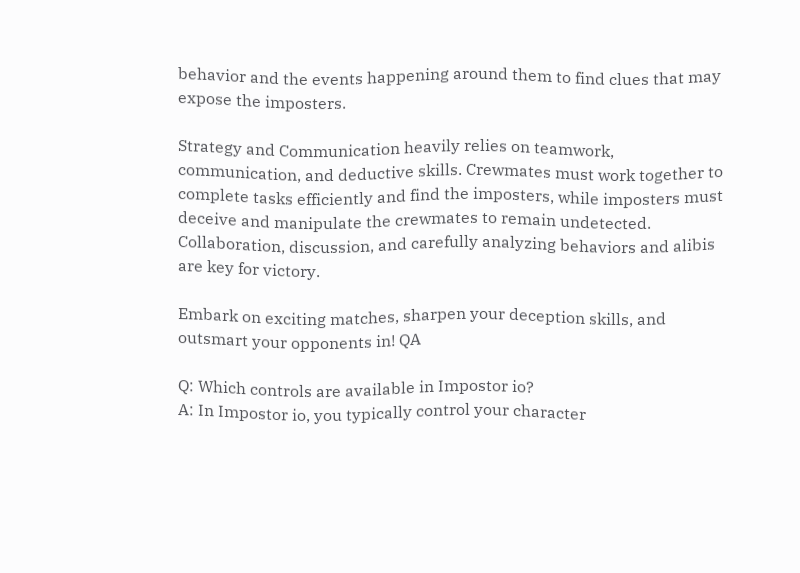behavior and the events happening around them to find clues that may expose the imposters.

Strategy and Communication heavily relies on teamwork, communication, and deductive skills. Crewmates must work together to complete tasks efficiently and find the imposters, while imposters must deceive and manipulate the crewmates to remain undetected. Collaboration, discussion, and carefully analyzing behaviors and alibis are key for victory.

Embark on exciting matches, sharpen your deception skills, and outsmart your opponents in! QA

Q: Which controls are available in Impostor io?
A: In Impostor io, you typically control your character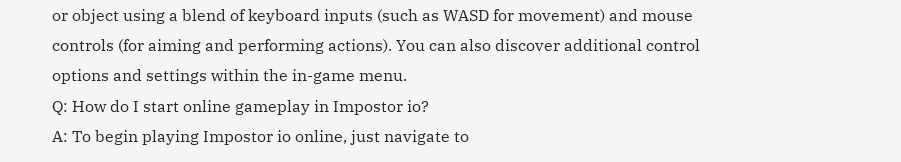or object using a blend of keyboard inputs (such as WASD for movement) and mouse controls (for aiming and performing actions). You can also discover additional control options and settings within the in-game menu.
Q: How do I start online gameplay in Impostor io?
A: To begin playing Impostor io online, just navigate to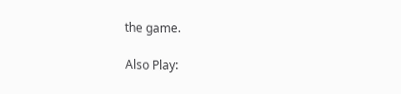the game.

Also Play: